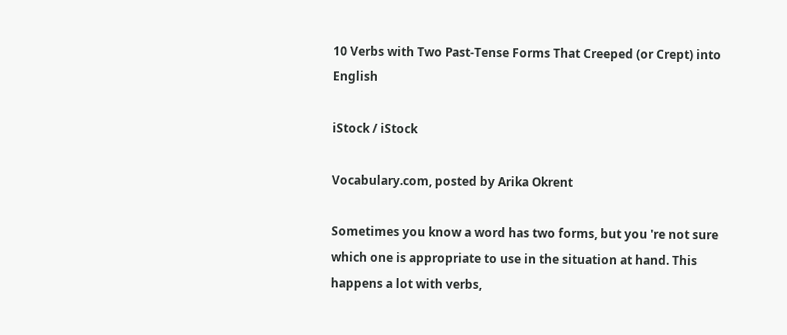10 Verbs with Two Past-Tense Forms That Creeped (or Crept) into English

iStock / iStock

Vocabulary.com, posted by Arika Okrent

Sometimes you know a word has two forms, but you 're not sure which one is appropriate to use in the situation at hand. This happens a lot with verbs,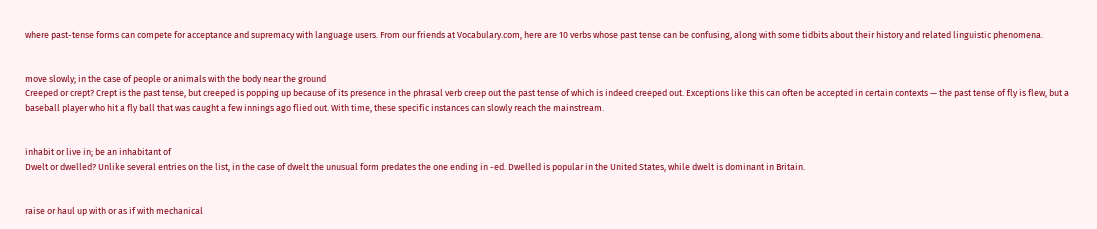where past-tense forms can compete for acceptance and supremacy with language users. From our friends at Vocabulary.com, here are 10 verbs whose past tense can be confusing, along with some tidbits about their history and related linguistic phenomena.


move slowly; in the case of people or animals with the body near the ground
Creeped or crept? Crept is the past tense, but creeped is popping up because of its presence in the phrasal verb creep out the past tense of which is indeed creeped out. Exceptions like this can often be accepted in certain contexts — the past tense of fly is flew, but a baseball player who hit a fly ball that was caught a few innings ago flied out. With time, these specific instances can slowly reach the mainstream.


inhabit or live in; be an inhabitant of
Dwelt or dwelled? Unlike several entries on the list, in the case of dwelt the unusual form predates the one ending in -ed. Dwelled is popular in the United States, while dwelt is dominant in Britain.


raise or haul up with or as if with mechanical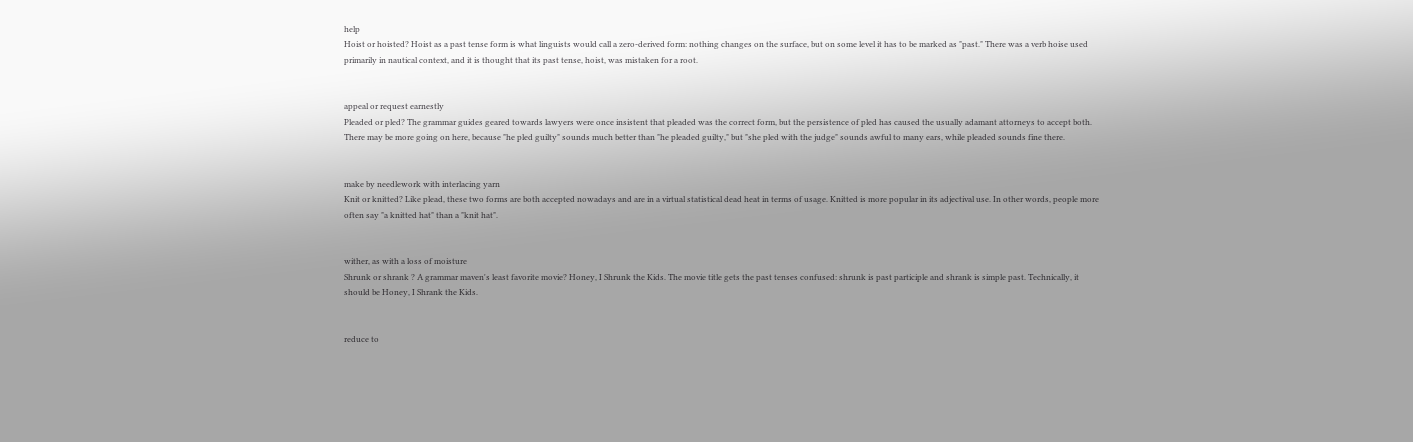help
Hoist or hoisted? Hoist as a past tense form is what linguists would call a zero-derived form: nothing changes on the surface, but on some level it has to be marked as "past." There was a verb hoise used primarily in nautical context, and it is thought that its past tense, hoist, was mistaken for a root.


appeal or request earnestly
Pleaded or pled? The grammar guides geared towards lawyers were once insistent that pleaded was the correct form, but the persistence of pled has caused the usually adamant attorneys to accept both. There may be more going on here, because "he pled guilty" sounds much better than "he pleaded guilty," but "she pled with the judge" sounds awful to many ears, while pleaded sounds fine there.


make by needlework with interlacing yarn
Knit or knitted? Like plead, these two forms are both accepted nowadays and are in a virtual statistical dead heat in terms of usage. Knitted is more popular in its adjectival use. In other words, people more often say "a knitted hat" than a "knit hat".


wither, as with a loss of moisture
Shrunk or shrank ? A grammar maven's least favorite movie? Honey, I Shrunk the Kids. The movie title gets the past tenses confused: shrunk is past participle and shrank is simple past. Technically, it should be Honey, I Shrank the Kids.


reduce to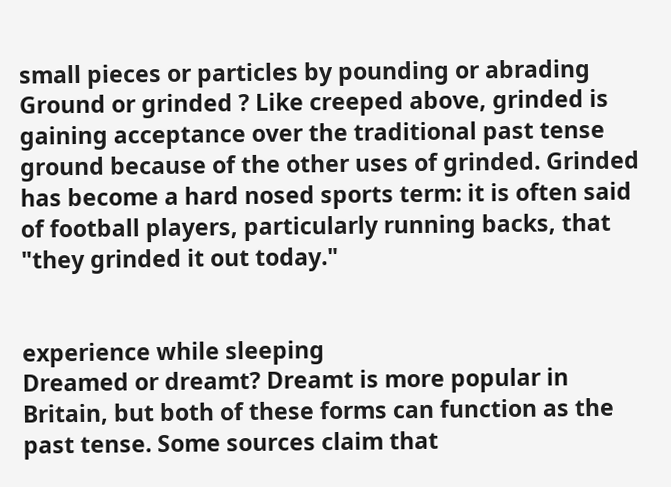small pieces or particles by pounding or abrading
Ground or grinded ? Like creeped above, grinded is gaining acceptance over the traditional past tense ground because of the other uses of grinded. Grinded has become a hard nosed sports term: it is often said of football players, particularly running backs, that "they grinded it out today."


experience while sleeping
Dreamed or dreamt? Dreamt is more popular in Britain, but both of these forms can function as the past tense. Some sources claim that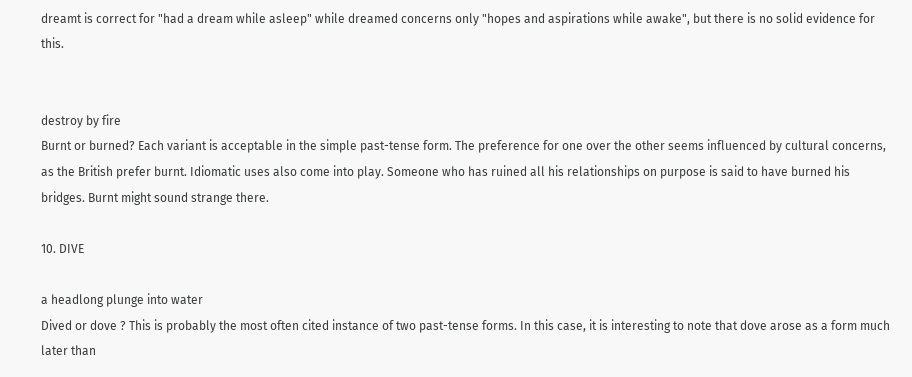dreamt is correct for "had a dream while asleep" while dreamed concerns only "hopes and aspirations while awake", but there is no solid evidence for this.


destroy by fire
Burnt or burned? Each variant is acceptable in the simple past-tense form. The preference for one over the other seems influenced by cultural concerns, as the British prefer burnt. Idiomatic uses also come into play. Someone who has ruined all his relationships on purpose is said to have burned his bridges. Burnt might sound strange there.

10. DIVE

a headlong plunge into water
Dived or dove ? This is probably the most often cited instance of two past-tense forms. In this case, it is interesting to note that dove arose as a form much later than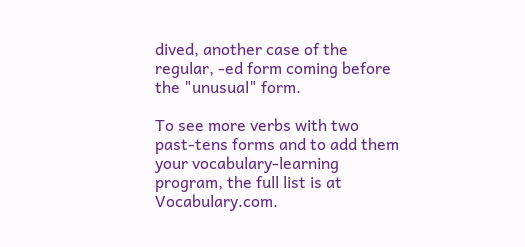dived, another case of the regular, -ed form coming before the "unusual" form.

To see more verbs with two past-tens forms and to add them your vocabulary-learning program, the full list is at Vocabulary.com.